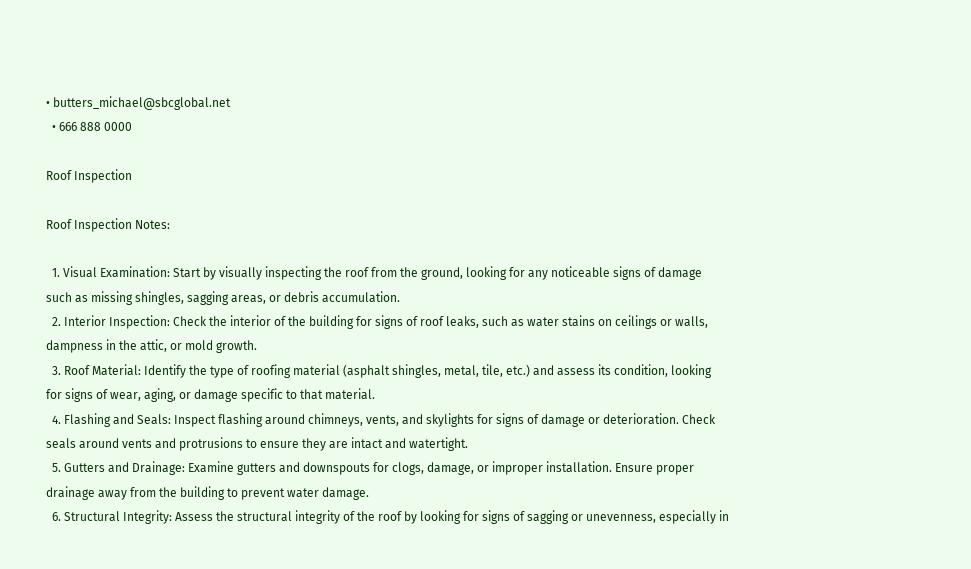• butters_michael@sbcglobal.net
  • 666 888 0000

Roof Inspection

Roof Inspection Notes:

  1. Visual Examination: Start by visually inspecting the roof from the ground, looking for any noticeable signs of damage such as missing shingles, sagging areas, or debris accumulation.
  2. Interior Inspection: Check the interior of the building for signs of roof leaks, such as water stains on ceilings or walls, dampness in the attic, or mold growth.
  3. Roof Material: Identify the type of roofing material (asphalt shingles, metal, tile, etc.) and assess its condition, looking for signs of wear, aging, or damage specific to that material.
  4. Flashing and Seals: Inspect flashing around chimneys, vents, and skylights for signs of damage or deterioration. Check seals around vents and protrusions to ensure they are intact and watertight.
  5. Gutters and Drainage: Examine gutters and downspouts for clogs, damage, or improper installation. Ensure proper drainage away from the building to prevent water damage.
  6. Structural Integrity: Assess the structural integrity of the roof by looking for signs of sagging or unevenness, especially in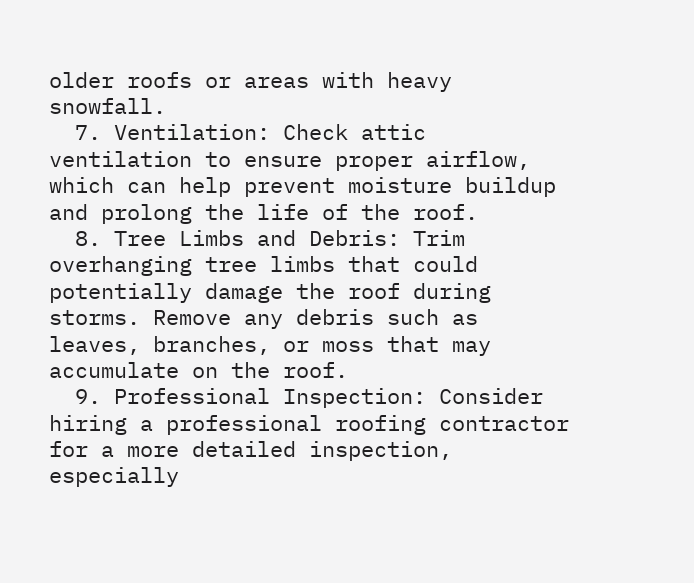older roofs or areas with heavy snowfall.
  7. Ventilation: Check attic ventilation to ensure proper airflow, which can help prevent moisture buildup and prolong the life of the roof.
  8. Tree Limbs and Debris: Trim overhanging tree limbs that could potentially damage the roof during storms. Remove any debris such as leaves, branches, or moss that may accumulate on the roof.
  9. Professional Inspection: Consider hiring a professional roofing contractor for a more detailed inspection, especially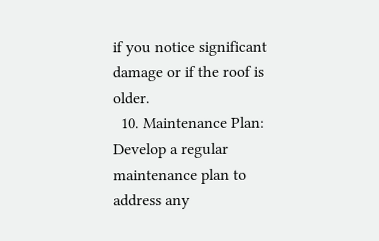if you notice significant damage or if the roof is older.
  10. Maintenance Plan: Develop a regular maintenance plan to address any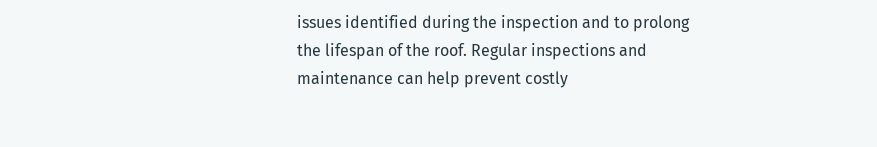issues identified during the inspection and to prolong the lifespan of the roof. Regular inspections and maintenance can help prevent costly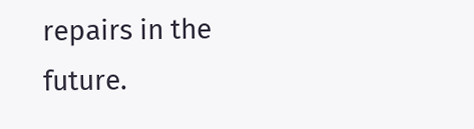repairs in the future.